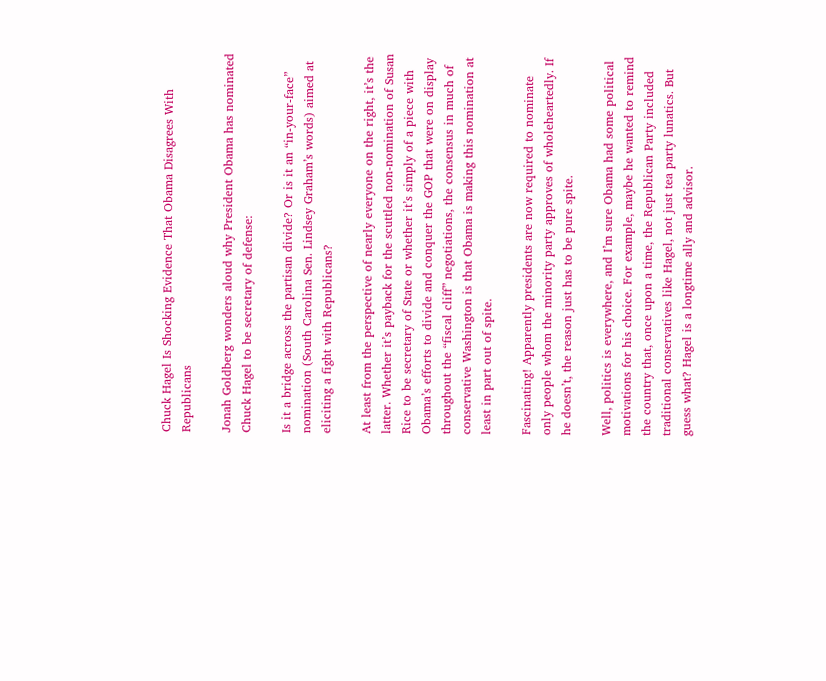Chuck Hagel Is Shocking Evidence That Obama Disagrees With Republicans

Jonah Goldberg wonders aloud why President Obama has nominated Chuck Hagel to be secretary of defense:

Is it a bridge across the partisan divide? Or is it an “in-your-face” nomination (South Carolina Sen. Lindsey Graham’s words) aimed at eliciting a fight with Republicans?

At least from the perspective of nearly everyone on the right, it’s the latter. Whether it’s payback for the scuttled non-nomination of Susan Rice to be secretary of State or whether it’s simply of a piece with Obama’s efforts to divide and conquer the GOP that were on display throughout the “fiscal cliff” negotiations, the consensus in much of conservative Washington is that Obama is making this nomination at least in part out of spite.

Fascinating! Apparently presidents are now required to nominate only people whom the minority party approves of wholeheartedly. If he doesn’t, the reason just has to be pure spite.

Well, politics is everywhere, and I’m sure Obama had some political motivations for his choice. For example, maybe he wanted to remind the country that, once upon a time, the Republican Party included traditional conservatives like Hagel, not just tea party lunatics. But guess what? Hagel is a longtime ally and advisor.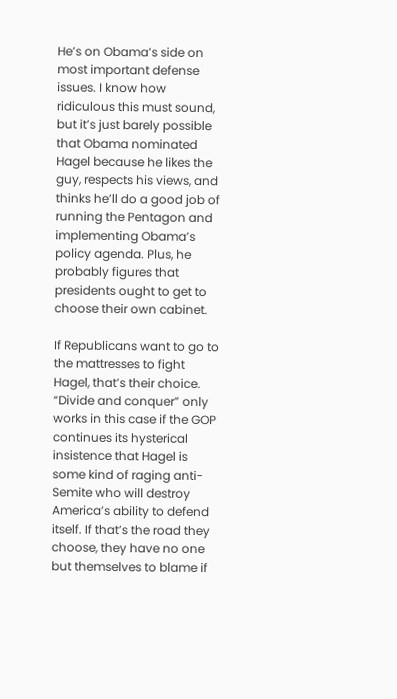He’s on Obama’s side on most important defense issues. I know how ridiculous this must sound, but it’s just barely possible that Obama nominated Hagel because he likes the guy, respects his views, and thinks he’ll do a good job of running the Pentagon and implementing Obama’s policy agenda. Plus, he probably figures that presidents ought to get to choose their own cabinet.

If Republicans want to go to the mattresses to fight Hagel, that’s their choice. “Divide and conquer” only works in this case if the GOP continues its hysterical insistence that Hagel is some kind of raging anti-Semite who will destroy America’s ability to defend itself. If that’s the road they choose, they have no one but themselves to blame if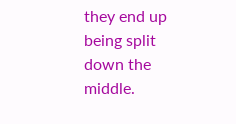they end up being split down the middle.